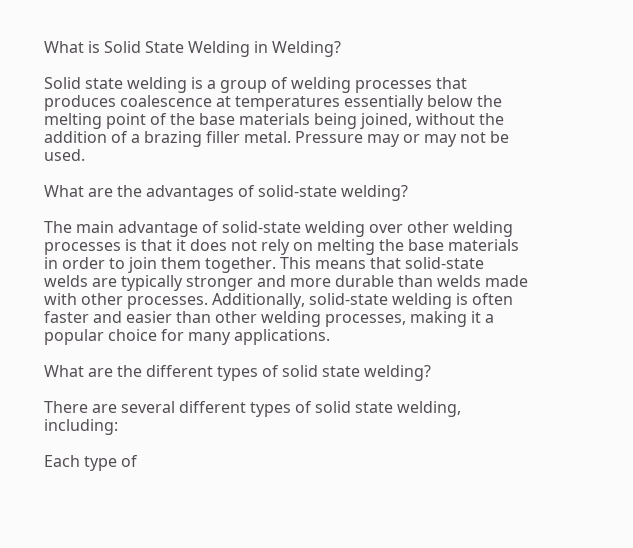What is Solid State Welding in Welding?

Solid state welding is a group of welding processes that produces coalescence at temperatures essentially below the melting point of the base materials being joined, without the addition of a brazing filler metal. Pressure may or may not be used.

What are the advantages of solid-state welding?

The main advantage of solid-state welding over other welding processes is that it does not rely on melting the base materials in order to join them together. This means that solid-state welds are typically stronger and more durable than welds made with other processes. Additionally, solid-state welding is often faster and easier than other welding processes, making it a popular choice for many applications.

What are the different types of solid state welding?

There are several different types of solid state welding, including:

Each type of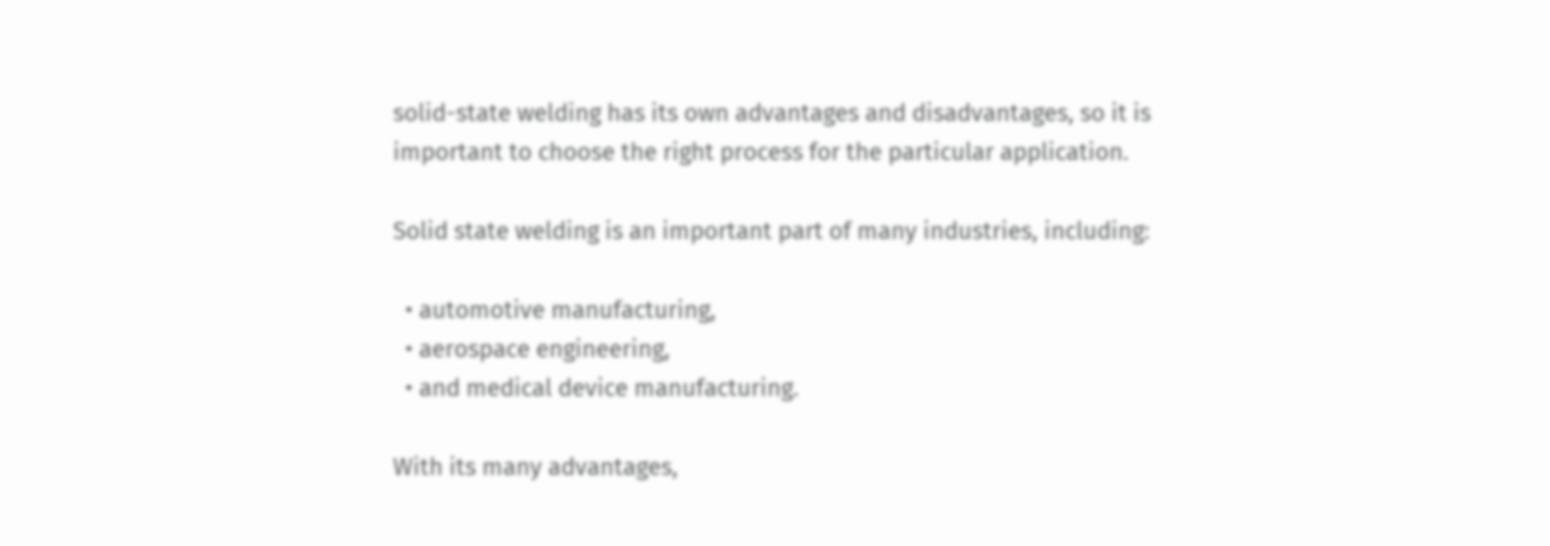solid-state welding has its own advantages and disadvantages, so it is important to choose the right process for the particular application.

Solid state welding is an important part of many industries, including:

  • automotive manufacturing,
  • aerospace engineering,
  • and medical device manufacturing.

With its many advantages,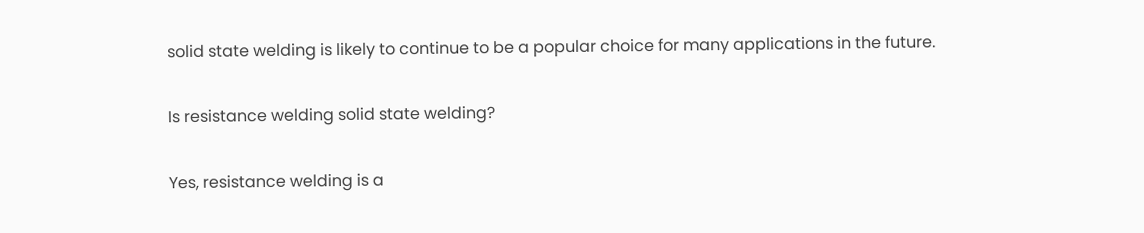solid state welding is likely to continue to be a popular choice for many applications in the future.

Is resistance welding solid state welding?

Yes, resistance welding is a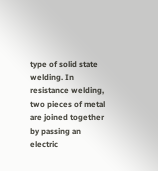type of solid state welding. In resistance welding, two pieces of metal are joined together by passing an electric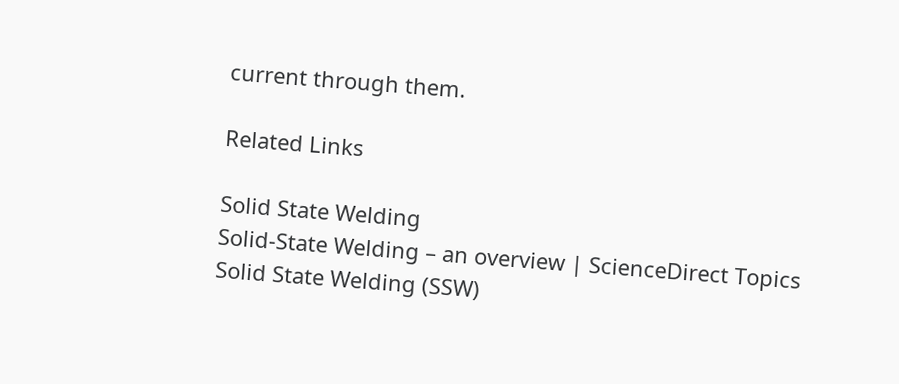current through them.

Related Links

Solid State Welding
Solid-State Welding – an overview | ScienceDirect Topics
Solid State Welding (SSW)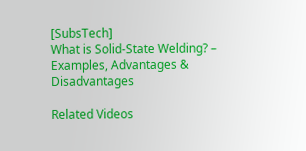[SubsTech]
What is Solid-State Welding? – Examples, Advantages & Disadvantages

Related Videos